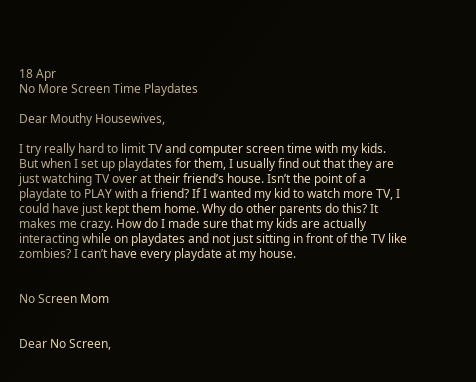18 Apr
No More Screen Time Playdates

Dear Mouthy Housewives,

I try really hard to limit TV and computer screen time with my kids. But when I set up playdates for them, I usually find out that they are just watching TV over at their friend’s house. Isn’t the point of a playdate to PLAY with a friend? If I wanted my kid to watch more TV, I could have just kept them home. Why do other parents do this? It makes me crazy. How do I made sure that my kids are actually interacting while on playdates and not just sitting in front of the TV like zombies? I can’t have every playdate at my house.


No Screen Mom


Dear No Screen,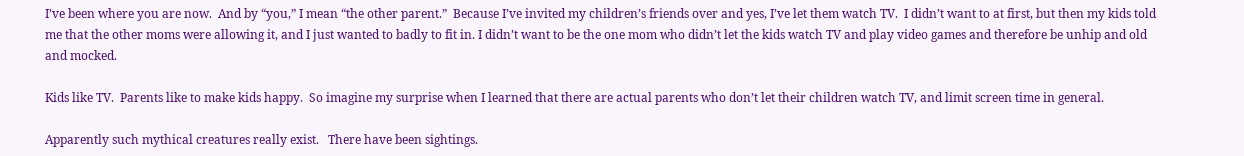I’ve been where you are now.  And by “you,” I mean “the other parent.”  Because I’ve invited my children’s friends over and yes, I’ve let them watch TV.  I didn’t want to at first, but then my kids told me that the other moms were allowing it, and I just wanted to badly to fit in. I didn’t want to be the one mom who didn’t let the kids watch TV and play video games and therefore be unhip and old and mocked.

Kids like TV.  Parents like to make kids happy.  So imagine my surprise when I learned that there are actual parents who don’t let their children watch TV, and limit screen time in general.

Apparently such mythical creatures really exist.   There have been sightings.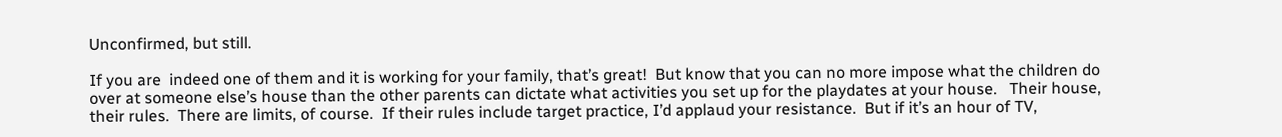Unconfirmed, but still.

If you are  indeed one of them and it is working for your family, that’s great!  But know that you can no more impose what the children do over at someone else’s house than the other parents can dictate what activities you set up for the playdates at your house.   Their house, their rules.  There are limits, of course.  If their rules include target practice, I’d applaud your resistance.  But if it’s an hour of TV,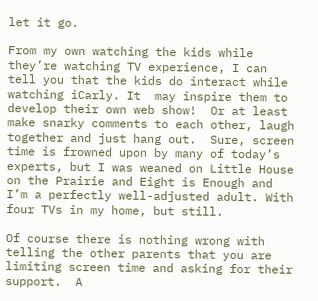let it go.

From my own watching the kids while they’re watching TV experience, I can tell you that the kids do interact while watching iCarly. It  may inspire them to develop their own web show!  Or at least make snarky comments to each other, laugh together and just hang out.  Sure, screen time is frowned upon by many of today’s experts, but I was weaned on Little House on the Prairie and Eight is Enough and I’m a perfectly well-adjusted adult. With four TVs in my home, but still.

Of course there is nothing wrong with telling the other parents that you are limiting screen time and asking for their support.  A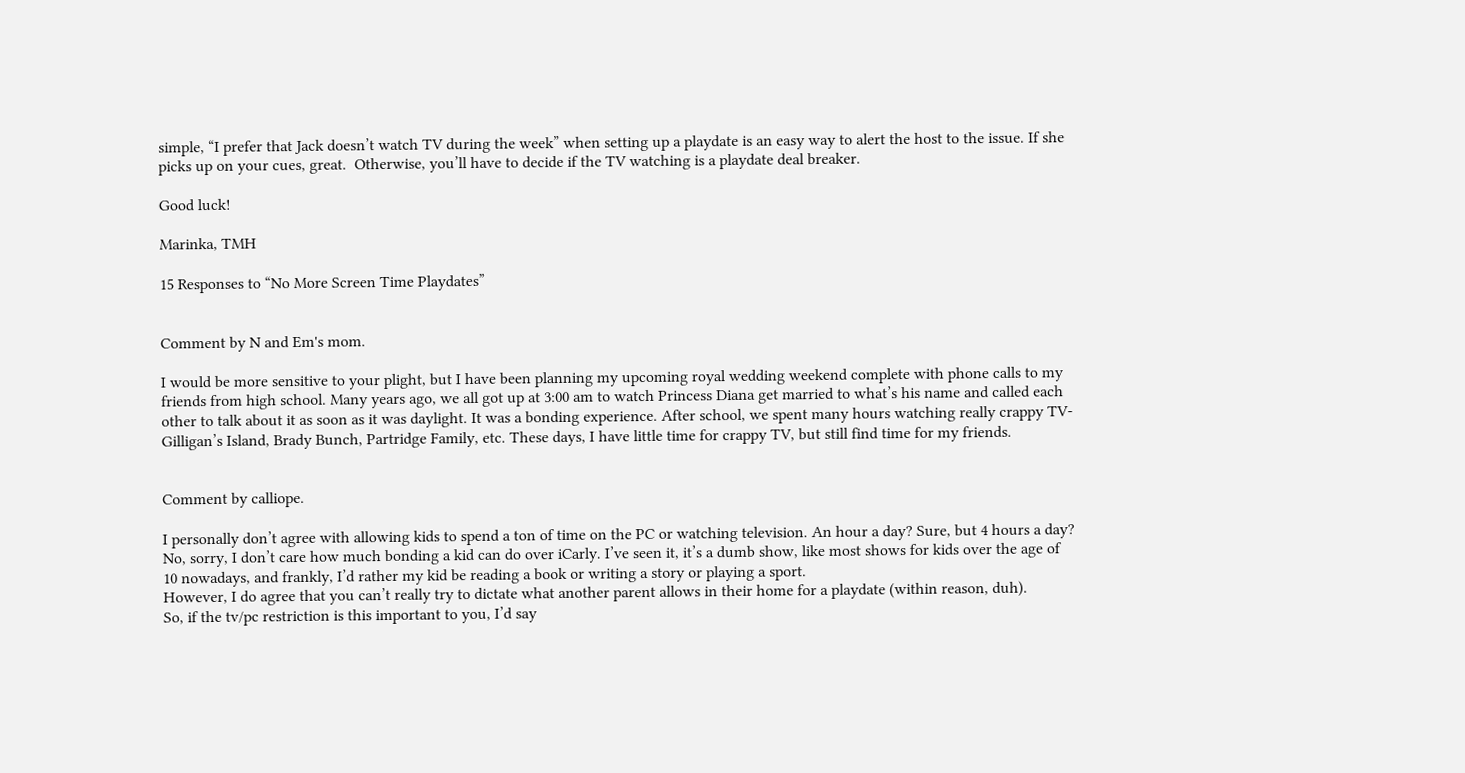simple, “I prefer that Jack doesn’t watch TV during the week” when setting up a playdate is an easy way to alert the host to the issue. If she picks up on your cues, great.  Otherwise, you’ll have to decide if the TV watching is a playdate deal breaker.

Good luck!

Marinka, TMH

15 Responses to “No More Screen Time Playdates”


Comment by N and Em's mom.

I would be more sensitive to your plight, but I have been planning my upcoming royal wedding weekend complete with phone calls to my friends from high school. Many years ago, we all got up at 3:00 am to watch Princess Diana get married to what’s his name and called each other to talk about it as soon as it was daylight. It was a bonding experience. After school, we spent many hours watching really crappy TV- Gilligan’s Island, Brady Bunch, Partridge Family, etc. These days, I have little time for crappy TV, but still find time for my friends.


Comment by calliope.

I personally don’t agree with allowing kids to spend a ton of time on the PC or watching television. An hour a day? Sure, but 4 hours a day? No, sorry, I don’t care how much bonding a kid can do over iCarly. I’ve seen it, it’s a dumb show, like most shows for kids over the age of 10 nowadays, and frankly, I’d rather my kid be reading a book or writing a story or playing a sport.
However, I do agree that you can’t really try to dictate what another parent allows in their home for a playdate (within reason, duh).
So, if the tv/pc restriction is this important to you, I’d say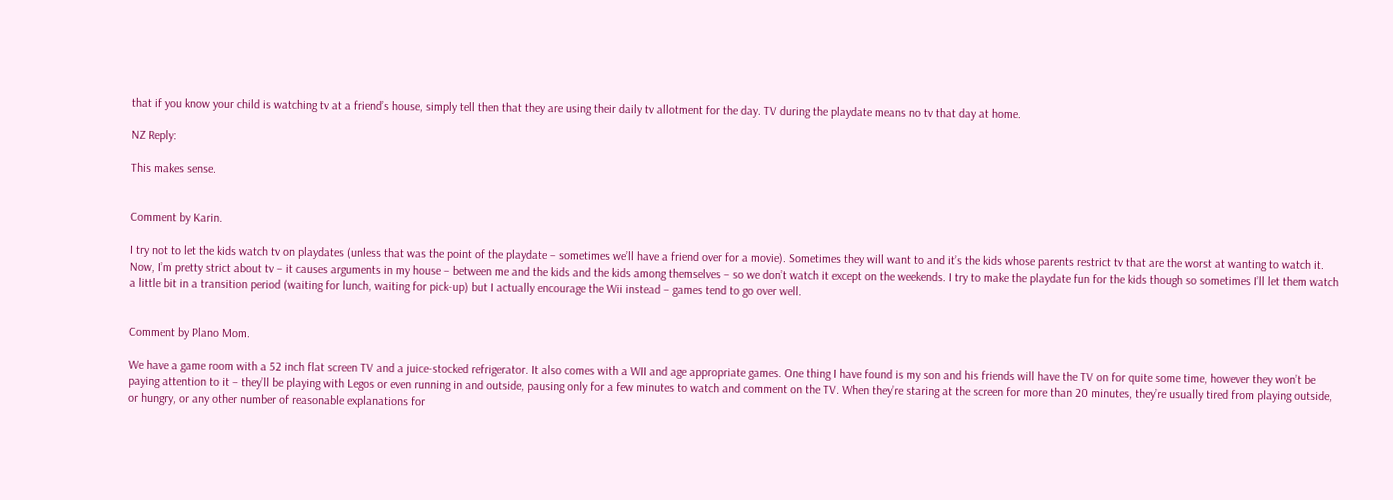that if you know your child is watching tv at a friend’s house, simply tell then that they are using their daily tv allotment for the day. TV during the playdate means no tv that day at home.

NZ Reply:

This makes sense.


Comment by Karin.

I try not to let the kids watch tv on playdates (unless that was the point of the playdate – sometimes we’ll have a friend over for a movie). Sometimes they will want to and it’s the kids whose parents restrict tv that are the worst at wanting to watch it. Now, I’m pretty strict about tv – it causes arguments in my house – between me and the kids and the kids among themselves – so we don’t watch it except on the weekends. I try to make the playdate fun for the kids though so sometimes I’ll let them watch a little bit in a transition period (waiting for lunch, waiting for pick-up) but I actually encourage the Wii instead – games tend to go over well.


Comment by Plano Mom.

We have a game room with a 52 inch flat screen TV and a juice-stocked refrigerator. It also comes with a WII and age appropriate games. One thing I have found is my son and his friends will have the TV on for quite some time, however they won’t be paying attention to it – they’ll be playing with Legos or even running in and outside, pausing only for a few minutes to watch and comment on the TV. When they’re staring at the screen for more than 20 minutes, they’re usually tired from playing outside, or hungry, or any other number of reasonable explanations for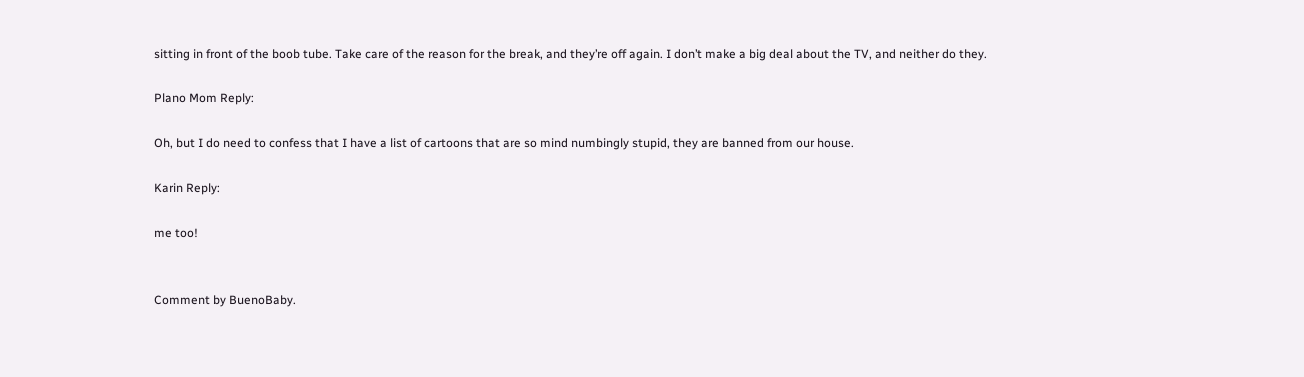sitting in front of the boob tube. Take care of the reason for the break, and they’re off again. I don’t make a big deal about the TV, and neither do they.

Plano Mom Reply:

Oh, but I do need to confess that I have a list of cartoons that are so mind numbingly stupid, they are banned from our house.

Karin Reply:

me too!


Comment by BuenoBaby.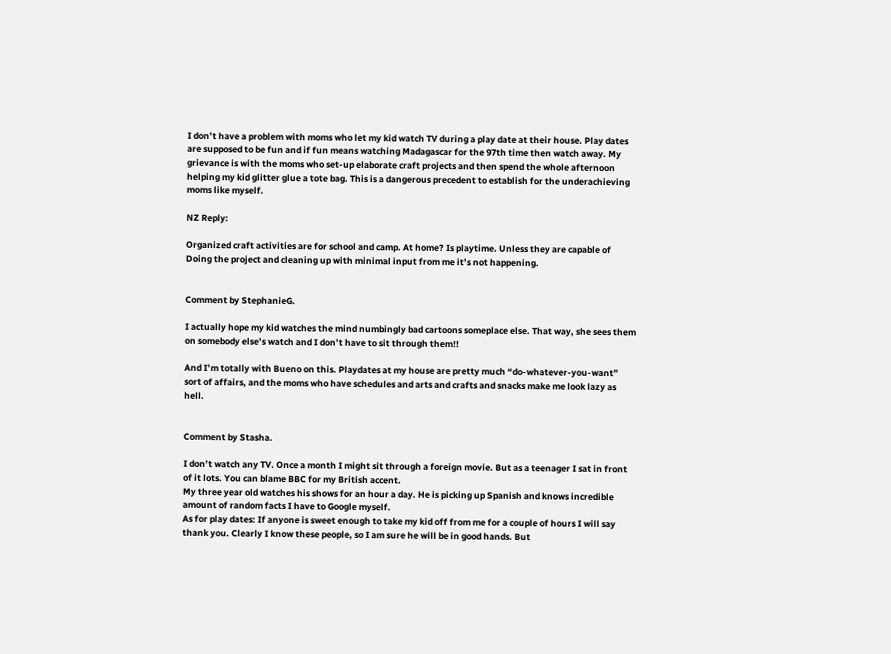I don’t have a problem with moms who let my kid watch TV during a play date at their house. Play dates are supposed to be fun and if fun means watching Madagascar for the 97th time then watch away. My grievance is with the moms who set-up elaborate craft projects and then spend the whole afternoon helping my kid glitter glue a tote bag. This is a dangerous precedent to establish for the underachieving moms like myself.

NZ Reply:

Organized craft activities are for school and camp. At home? Is playtime. Unless they are capable of Doing the project and cleaning up with minimal input from me it’s not happening.


Comment by StephanieG.

I actually hope my kid watches the mind numbingly bad cartoons someplace else. That way, she sees them on somebody else’s watch and I don’t have to sit through them!!

And I’m totally with Bueno on this. Playdates at my house are pretty much “do-whatever-you-want” sort of affairs, and the moms who have schedules and arts and crafts and snacks make me look lazy as hell.


Comment by Stasha.

I don’t watch any TV. Once a month I might sit through a foreign movie. But as a teenager I sat in front of it lots. You can blame BBC for my British accent.
My three year old watches his shows for an hour a day. He is picking up Spanish and knows incredible amount of random facts I have to Google myself.
As for play dates: If anyone is sweet enough to take my kid off from me for a couple of hours I will say thank you. Clearly I know these people, so I am sure he will be in good hands. But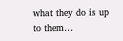what they do is up to them…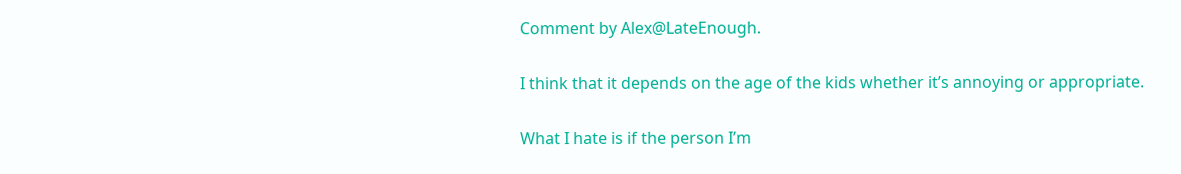Comment by Alex@LateEnough.

I think that it depends on the age of the kids whether it’s annoying or appropriate.

What I hate is if the person I’m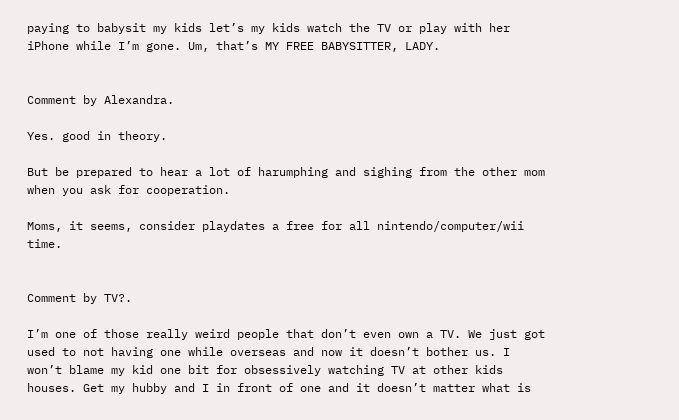paying to babysit my kids let’s my kids watch the TV or play with her iPhone while I’m gone. Um, that’s MY FREE BABYSITTER, LADY.


Comment by Alexandra.

Yes. good in theory.

But be prepared to hear a lot of harumphing and sighing from the other mom when you ask for cooperation.

Moms, it seems, consider playdates a free for all nintendo/computer/wii time.


Comment by TV?.

I’m one of those really weird people that don’t even own a TV. We just got used to not having one while overseas and now it doesn’t bother us. I won’t blame my kid one bit for obsessively watching TV at other kids houses. Get my hubby and I in front of one and it doesn’t matter what is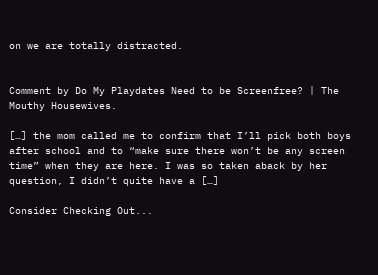on we are totally distracted.


Comment by Do My Playdates Need to be Screenfree? | The Mouthy Housewives.

[…] the mom called me to confirm that I’ll pick both boys after school and to “make sure there won’t be any screen time” when they are here. I was so taken aback by her question, I didn’t quite have a […]

Consider Checking Out...